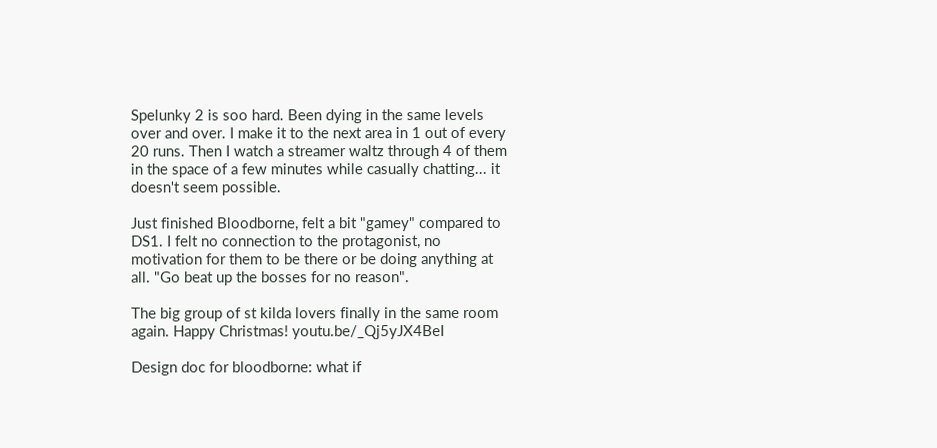Spelunky 2 is soo hard. Been dying in the same levels over and over. I make it to the next area in 1 out of every 20 runs. Then I watch a streamer waltz through 4 of them in the space of a few minutes while casually chatting... it doesn't seem possible.

Just finished Bloodborne, felt a bit "gamey" compared to DS1. I felt no connection to the protagonist, no motivation for them to be there or be doing anything at all. "Go beat up the bosses for no reason".

The big group of st kilda lovers finally in the same room again. Happy Christmas! youtu.be/_Qj5yJX4BeI

Design doc for bloodborne: what if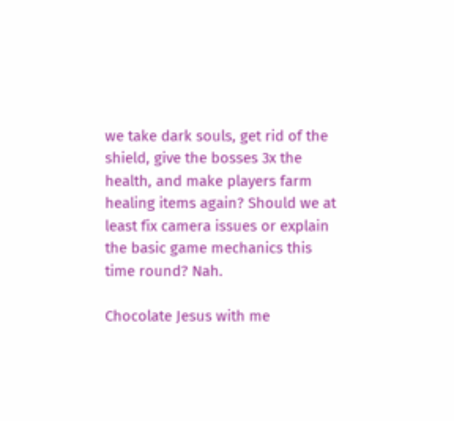we take dark souls, get rid of the shield, give the bosses 3x the health, and make players farm healing items again? Should we at least fix camera issues or explain the basic game mechanics this time round? Nah.

Chocolate Jesus with me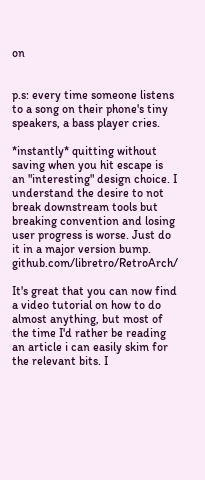on


p.s: every time someone listens to a song on their phone's tiny speakers, a bass player cries.

*instantly* quitting without saving when you hit escape is an "interesting" design choice. I understand the desire to not break downstream tools but breaking convention and losing user progress is worse. Just do it in a major version bump. github.com/libretro/RetroArch/

It's great that you can now find a video tutorial on how to do almost anything, but most of the time I'd rather be reading an article i can easily skim for the relevant bits. I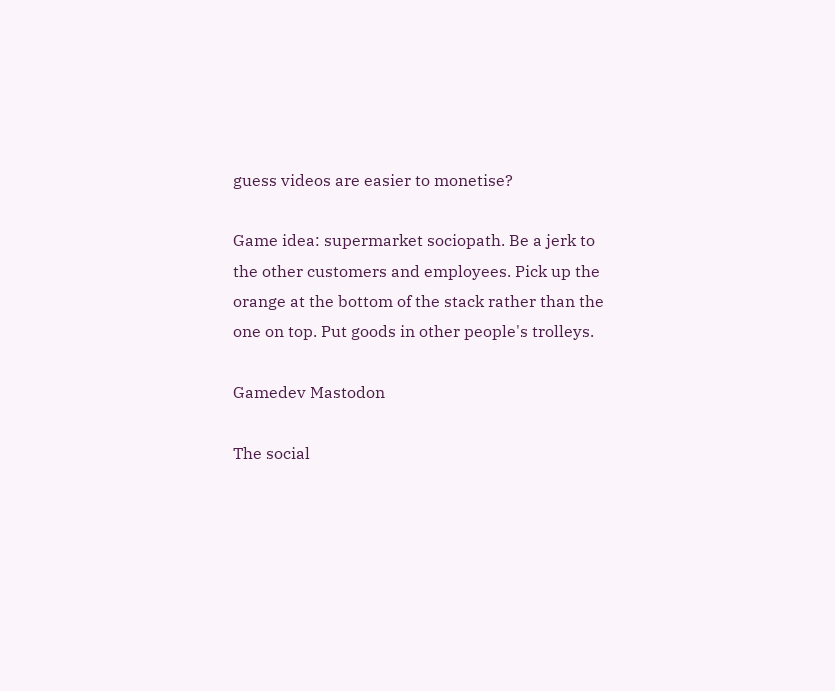guess videos are easier to monetise?

Game idea: supermarket sociopath. Be a jerk to the other customers and employees. Pick up the orange at the bottom of the stack rather than the one on top. Put goods in other people's trolleys.

Gamedev Mastodon

The social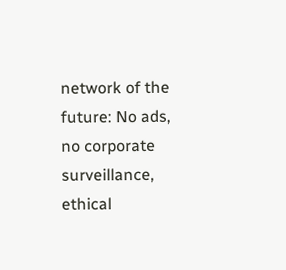network of the future: No ads, no corporate surveillance, ethical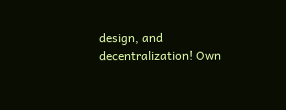design, and decentralization! Own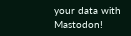your data with Mastodon!